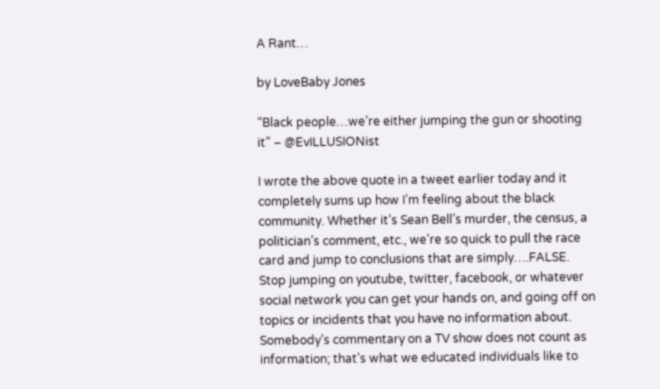A Rant…

by LoveBaby Jones

“Black people…we’re either jumping the gun or shooting it” – @EvILLUSIONist

I wrote the above quote in a tweet earlier today and it completely sums up how I’m feeling about the black community. Whether it’s Sean Bell’s murder, the census, a politician’s comment, etc., we’re so quick to pull the race card and jump to conclusions that are simply….FALSE. Stop jumping on youtube, twitter, facebook, or whatever social network you can get your hands on, and going off on topics or incidents that you have no information about. Somebody’s commentary on a TV show does not count as information; that’s what we educated individuals like to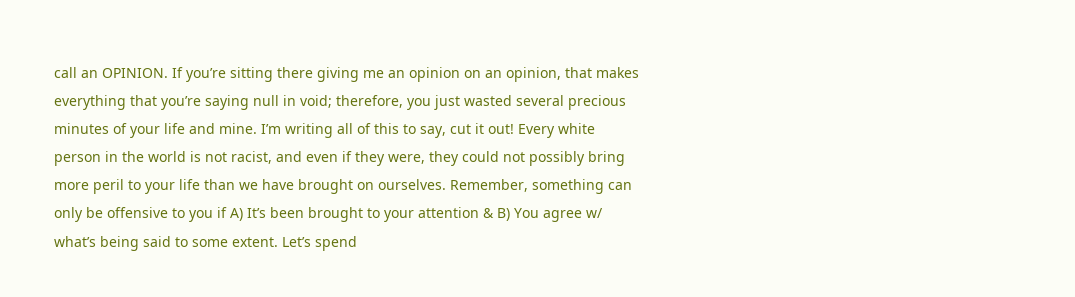call an OPINION. If you’re sitting there giving me an opinion on an opinion, that makes everything that you’re saying null in void; therefore, you just wasted several precious minutes of your life and mine. I’m writing all of this to say, cut it out! Every white person in the world is not racist, and even if they were, they could not possibly bring more peril to your life than we have brought on ourselves. Remember, something can only be offensive to you if A) It’s been brought to your attention & B) You agree w/ what’s being said to some extent. Let’s spend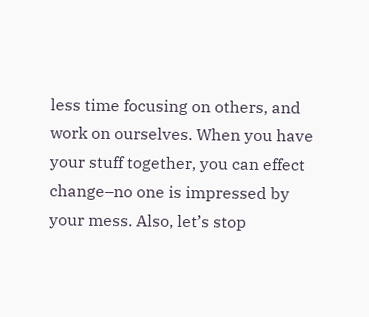less time focusing on others, and work on ourselves. When you have your stuff together, you can effect change–no one is impressed by your mess. Also, let’s stop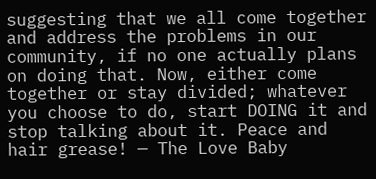suggesting that we all come together and address the problems in our community, if no one actually plans on doing that. Now, either come together or stay divided; whatever you choose to do, start DOING it and stop talking about it. Peace and hair grease! — The Love Baby